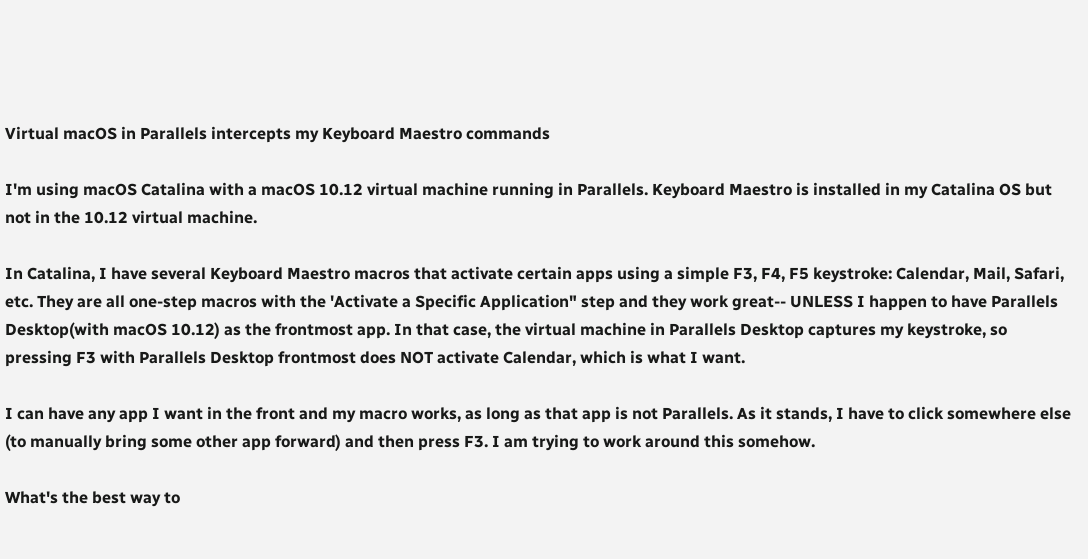Virtual macOS in Parallels intercepts my Keyboard Maestro commands

I'm using macOS Catalina with a macOS 10.12 virtual machine running in Parallels. Keyboard Maestro is installed in my Catalina OS but not in the 10.12 virtual machine.

In Catalina, I have several Keyboard Maestro macros that activate certain apps using a simple F3, F4, F5 keystroke: Calendar, Mail, Safari, etc. They are all one-step macros with the 'Activate a Specific Application" step and they work great-- UNLESS I happen to have Parallels Desktop(with macOS 10.12) as the frontmost app. In that case, the virtual machine in Parallels Desktop captures my keystroke, so pressing F3 with Parallels Desktop frontmost does NOT activate Calendar, which is what I want.

I can have any app I want in the front and my macro works, as long as that app is not Parallels. As it stands, I have to click somewhere else (to manually bring some other app forward) and then press F3. I am trying to work around this somehow.

What's the best way to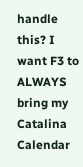handle this? I want F3 to ALWAYS bring my Catalina Calendar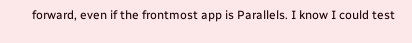forward, even if the frontmost app is Parallels. I know I could test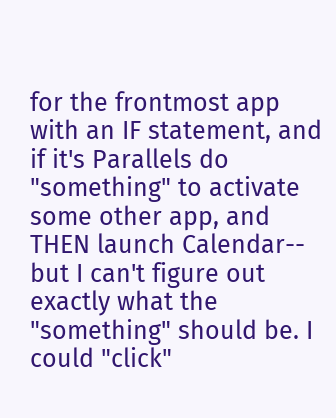for the frontmost app with an IF statement, and if it's Parallels do "something" to activate some other app, and THEN launch Calendar-- but I can't figure out exactly what the "something" should be. I could "click"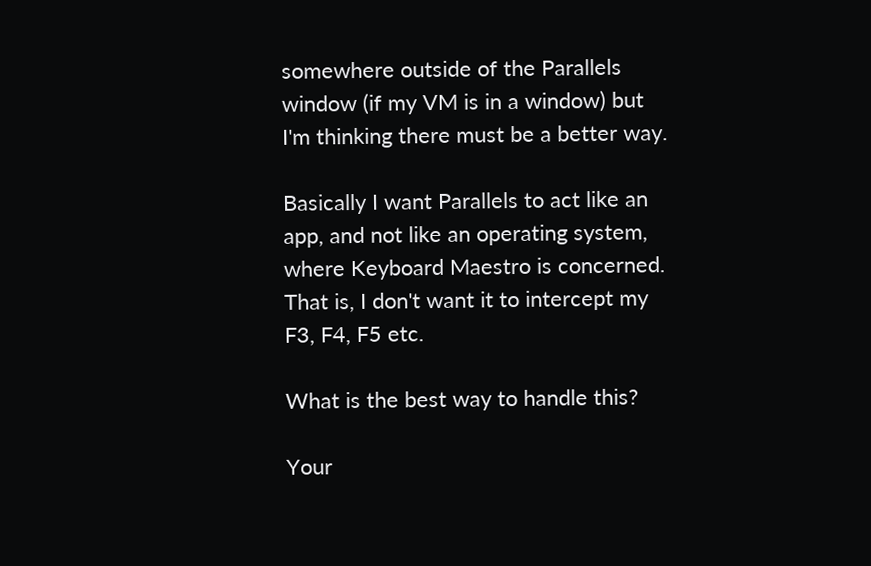somewhere outside of the Parallels window (if my VM is in a window) but I'm thinking there must be a better way.

Basically I want Parallels to act like an app, and not like an operating system, where Keyboard Maestro is concerned. That is, I don't want it to intercept my F3, F4, F5 etc.

What is the best way to handle this?

Your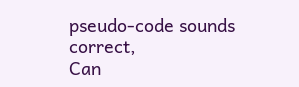pseudo-code sounds correct,
Can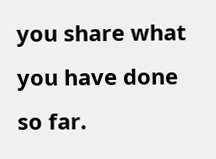you share what you have done so far.